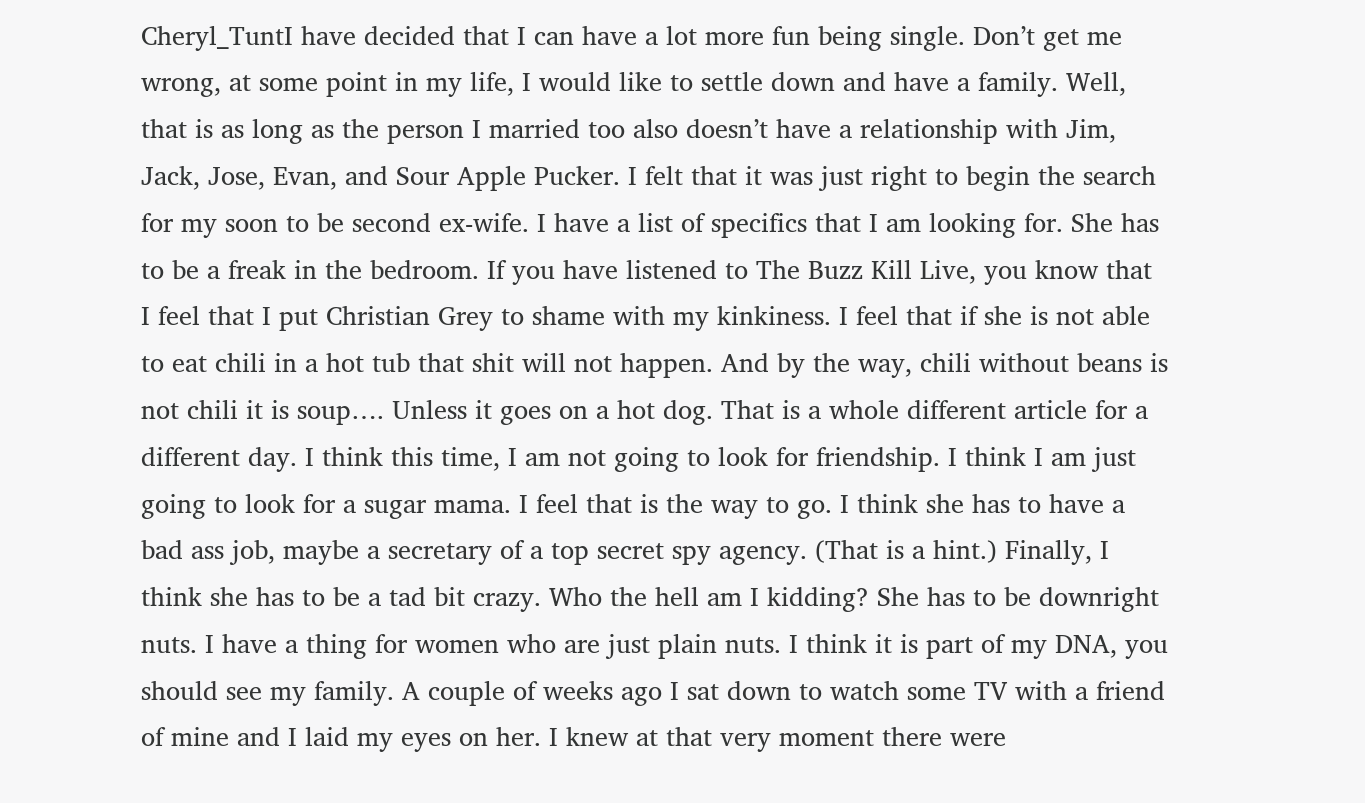Cheryl_TuntI have decided that I can have a lot more fun being single. Don’t get me wrong, at some point in my life, I would like to settle down and have a family. Well, that is as long as the person I married too also doesn’t have a relationship with Jim, Jack, Jose, Evan, and Sour Apple Pucker. I felt that it was just right to begin the search for my soon to be second ex-wife. I have a list of specifics that I am looking for. She has to be a freak in the bedroom. If you have listened to The Buzz Kill Live, you know that I feel that I put Christian Grey to shame with my kinkiness. I feel that if she is not able to eat chili in a hot tub that shit will not happen. And by the way, chili without beans is not chili it is soup…. Unless it goes on a hot dog. That is a whole different article for a different day. I think this time, I am not going to look for friendship. I think I am just going to look for a sugar mama. I feel that is the way to go. I think she has to have a bad ass job, maybe a secretary of a top secret spy agency. (That is a hint.) Finally, I think she has to be a tad bit crazy. Who the hell am I kidding? She has to be downright nuts. I have a thing for women who are just plain nuts. I think it is part of my DNA, you should see my family. A couple of weeks ago I sat down to watch some TV with a friend of mine and I laid my eyes on her. I knew at that very moment there were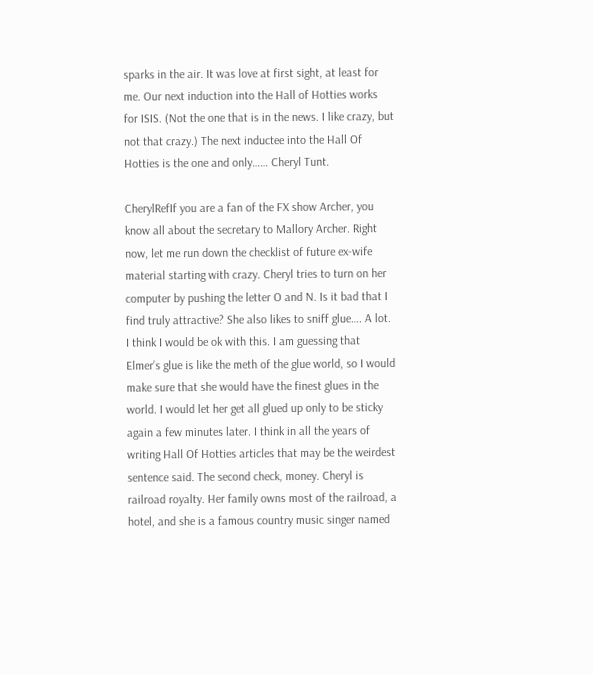sparks in the air. It was love at first sight, at least for me. Our next induction into the Hall of Hotties works for ISIS. (Not the one that is in the news. I like crazy, but not that crazy.) The next inductee into the Hall Of Hotties is the one and only…… Cheryl Tunt.

CherylRefIf you are a fan of the FX show Archer, you know all about the secretary to Mallory Archer. Right now, let me run down the checklist of future ex-wife material starting with crazy. Cheryl tries to turn on her computer by pushing the letter O and N. Is it bad that I find truly attractive? She also likes to sniff glue…. A lot. I think I would be ok with this. I am guessing that Elmer’s glue is like the meth of the glue world, so I would make sure that she would have the finest glues in the world. I would let her get all glued up only to be sticky again a few minutes later. I think in all the years of writing Hall Of Hotties articles that may be the weirdest sentence said. The second check, money. Cheryl is railroad royalty. Her family owns most of the railroad, a hotel, and she is a famous country music singer named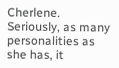Cherlene. Seriously, as many personalities as she has, it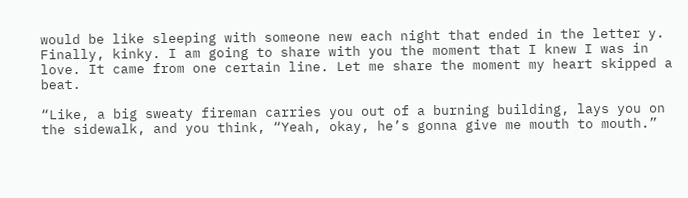would be like sleeping with someone new each night that ended in the letter y. Finally, kinky. I am going to share with you the moment that I knew I was in love. It came from one certain line. Let me share the moment my heart skipped a beat.

“Like, a big sweaty fireman carries you out of a burning building, lays you on the sidewalk, and you think, “Yeah, okay, he’s gonna give me mouth to mouth.”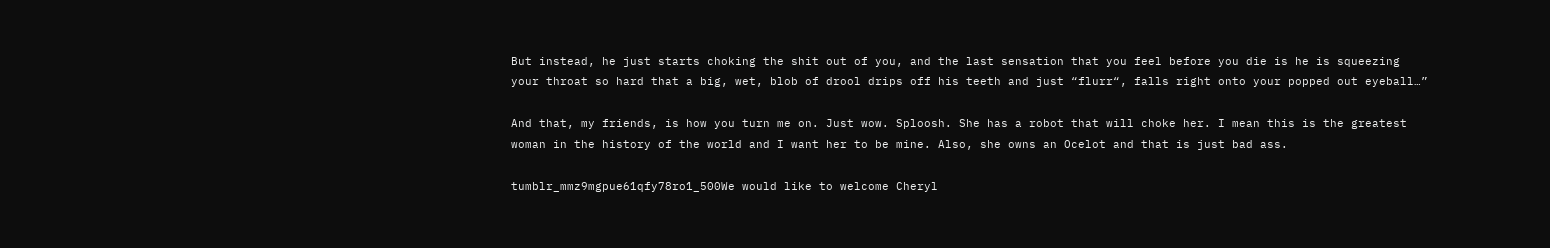But instead, he just starts choking the shit out of you, and the last sensation that you feel before you die is he is squeezing your throat so hard that a big, wet, blob of drool drips off his teeth and just “flurr“, falls right onto your popped out eyeball…”

And that, my friends, is how you turn me on. Just wow. Sploosh. She has a robot that will choke her. I mean this is the greatest woman in the history of the world and I want her to be mine. Also, she owns an Ocelot and that is just bad ass.

tumblr_mmz9mgpue61qfy78ro1_500We would like to welcome Cheryl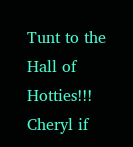Tunt to the Hall of Hotties!!! Cheryl if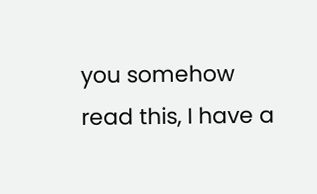you somehow read this, I have a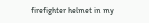firefighter helmet in my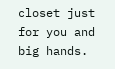closet just for you and big hands.